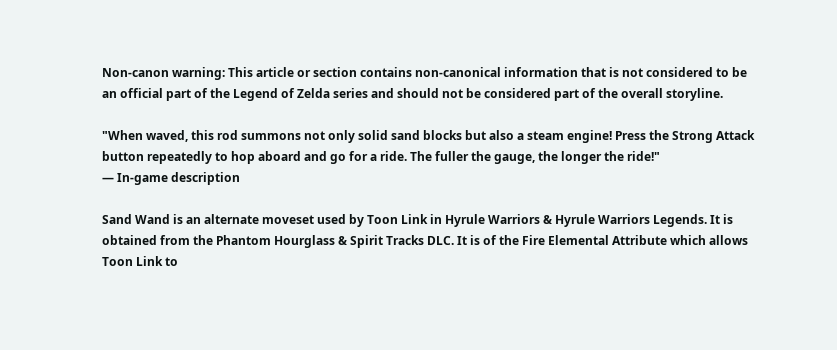Non-canon warning: This article or section contains non-canonical information that is not considered to be an official part of the Legend of Zelda series and should not be considered part of the overall storyline.

"When waved, this rod summons not only solid sand blocks but also a steam engine! Press the Strong Attack button repeatedly to hop aboard and go for a ride. The fuller the gauge, the longer the ride!"
— In-game description

Sand Wand is an alternate moveset used by Toon Link in Hyrule Warriors & Hyrule Warriors Legends. It is obtained from the Phantom Hourglass & Spirit Tracks DLC. It is of the Fire Elemental Attribute which allows Toon Link to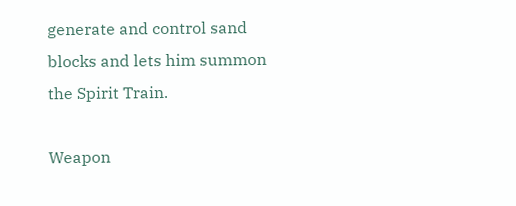generate and control sand blocks and lets him summon the Spirit Train.

Weapon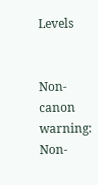Levels


Non-canon warning: Non-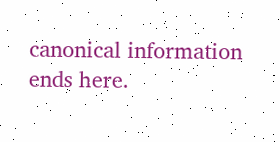canonical information ends here.